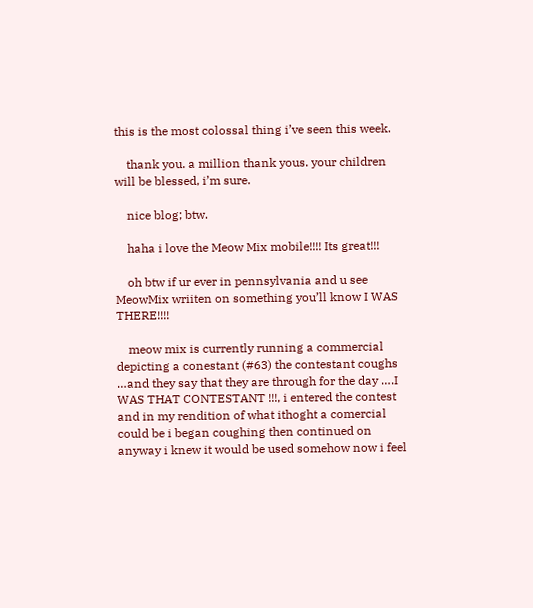this is the most colossal thing i’ve seen this week.

    thank you. a million thank yous. your children will be blessed, i’m sure.

    nice blog; btw.

    haha i love the Meow Mix mobile!!!! Its great!!!

    oh btw if ur ever in pennsylvania and u see MeowMix wriiten on something you’ll know I WAS THERE!!!!

    meow mix is currently running a commercial depicting a conestant (#63) the contestant coughs …and they say that they are through for the day ….I WAS THAT CONTESTANT !!!, i entered the contest and in my rendition of what ithoght a comercial could be i began coughing then continued on anyway i knew it would be used somehow now i feel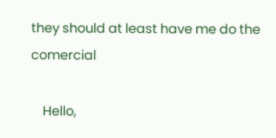they should at least have me do the comercial

    Hello,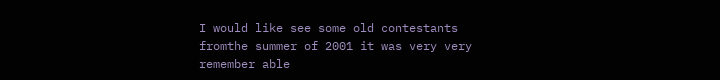I would like see some old contestants fromthe summer of 2001 it was very very remember able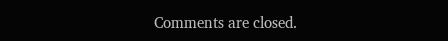Comments are closed.